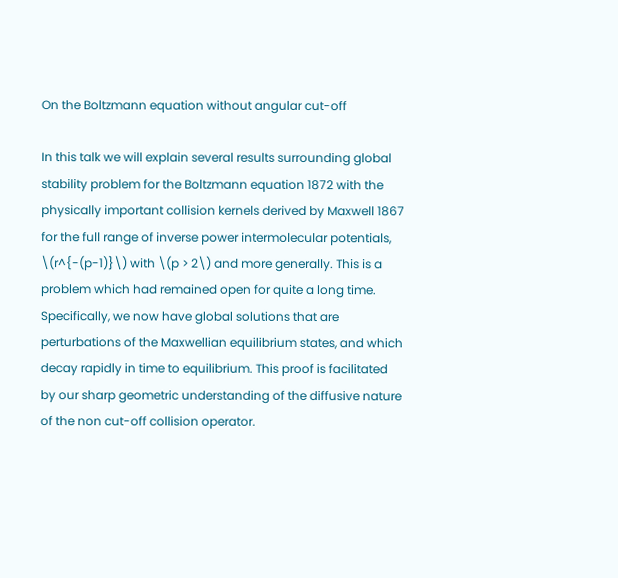On the Boltzmann equation without angular cut-off

In this talk we will explain several results surrounding global stability problem for the Boltzmann equation 1872 with the physically important collision kernels derived by Maxwell 1867 for the full range of inverse power intermolecular potentials, \(r^{-(p-1)}\) with \(p > 2\) and more generally. This is a problem which had remained open for quite a long time. Specifically, we now have global solutions that are perturbations of the Maxwellian equilibrium states, and which decay rapidly in time to equilibrium. This proof is facilitated by our sharp geometric understanding of the diffusive nature of the non cut-off collision operator.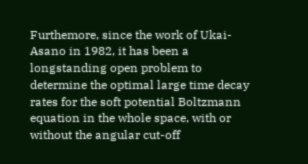Furthemore, since the work of Ukai-Asano in 1982, it has been a longstanding open problem to determine the optimal large time decay rates for the soft potential Boltzmann equation in the whole space, with or without the angular cut-off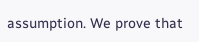assumption. We prove that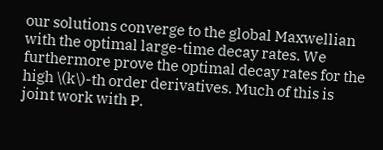our solutions converge to the global Maxwellian with the optimal large-time decay rates. We furthermore prove the optimal decay rates for the high \(k\)-th order derivatives. Much of this is joint work with P.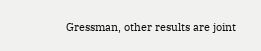Gressman, other results are joint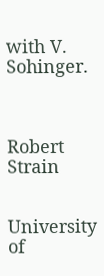with V. Sohinger.



Robert Strain


University of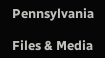Pennsylvania

Files & Media